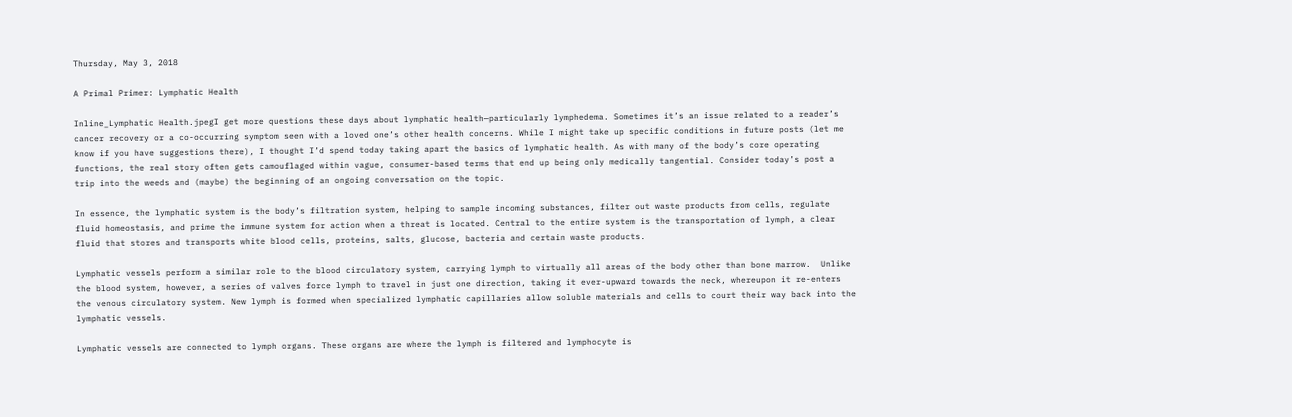Thursday, May 3, 2018

A Primal Primer: Lymphatic Health

Inline_Lymphatic Health.jpegI get more questions these days about lymphatic health—particularly lymphedema. Sometimes it’s an issue related to a reader’s cancer recovery or a co-occurring symptom seen with a loved one’s other health concerns. While I might take up specific conditions in future posts (let me know if you have suggestions there), I thought I’d spend today taking apart the basics of lymphatic health. As with many of the body’s core operating functions, the real story often gets camouflaged within vague, consumer-based terms that end up being only medically tangential. Consider today’s post a trip into the weeds and (maybe) the beginning of an ongoing conversation on the topic.

In essence, the lymphatic system is the body’s filtration system, helping to sample incoming substances, filter out waste products from cells, regulate fluid homeostasis, and prime the immune system for action when a threat is located. Central to the entire system is the transportation of lymph, a clear fluid that stores and transports white blood cells, proteins, salts, glucose, bacteria and certain waste products.

Lymphatic vessels perform a similar role to the blood circulatory system, carrying lymph to virtually all areas of the body other than bone marrow.  Unlike the blood system, however, a series of valves force lymph to travel in just one direction, taking it ever-upward towards the neck, whereupon it re-enters the venous circulatory system. New lymph is formed when specialized lymphatic capillaries allow soluble materials and cells to court their way back into the lymphatic vessels.

Lymphatic vessels are connected to lymph organs. These organs are where the lymph is filtered and lymphocyte is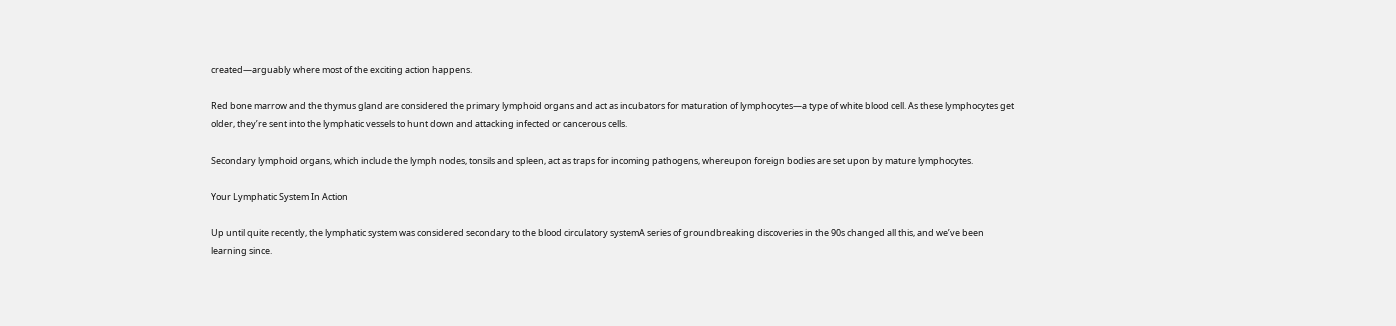created—arguably where most of the exciting action happens.

Red bone marrow and the thymus gland are considered the primary lymphoid organs and act as incubators for maturation of lymphocytes—a type of white blood cell. As these lymphocytes get older, they’re sent into the lymphatic vessels to hunt down and attacking infected or cancerous cells.

Secondary lymphoid organs, which include the lymph nodes, tonsils and spleen, act as traps for incoming pathogens, whereupon foreign bodies are set upon by mature lymphocytes.

Your Lymphatic System In Action

Up until quite recently, the lymphatic system was considered secondary to the blood circulatory systemA series of groundbreaking discoveries in the 90s changed all this, and we’ve been learning since.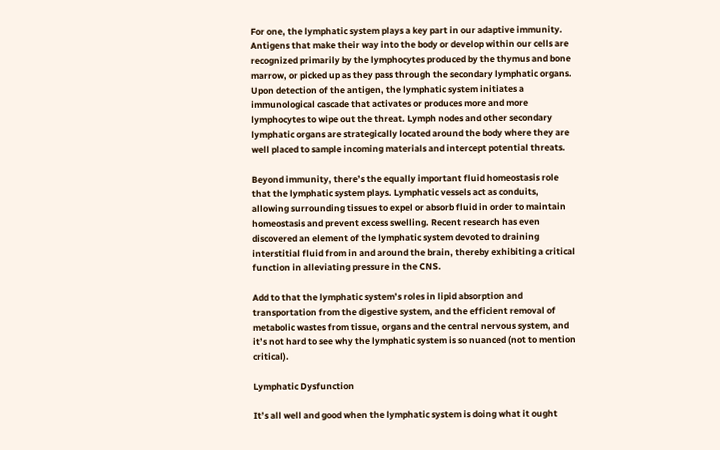For one, the lymphatic system plays a key part in our adaptive immunity. Antigens that make their way into the body or develop within our cells are recognized primarily by the lymphocytes produced by the thymus and bone marrow, or picked up as they pass through the secondary lymphatic organs. Upon detection of the antigen, the lymphatic system initiates a immunological cascade that activates or produces more and more lymphocytes to wipe out the threat. Lymph nodes and other secondary lymphatic organs are strategically located around the body where they are well placed to sample incoming materials and intercept potential threats.

Beyond immunity, there’s the equally important fluid homeostasis role that the lymphatic system plays. Lymphatic vessels act as conduits, allowing surrounding tissues to expel or absorb fluid in order to maintain homeostasis and prevent excess swelling. Recent research has even discovered an element of the lymphatic system devoted to draining interstitial fluid from in and around the brain, thereby exhibiting a critical function in alleviating pressure in the CNS.

Add to that the lymphatic system’s roles in lipid absorption and transportation from the digestive system, and the efficient removal of metabolic wastes from tissue, organs and the central nervous system, and it’s not hard to see why the lymphatic system is so nuanced (not to mention critical).

Lymphatic Dysfunction

It’s all well and good when the lymphatic system is doing what it ought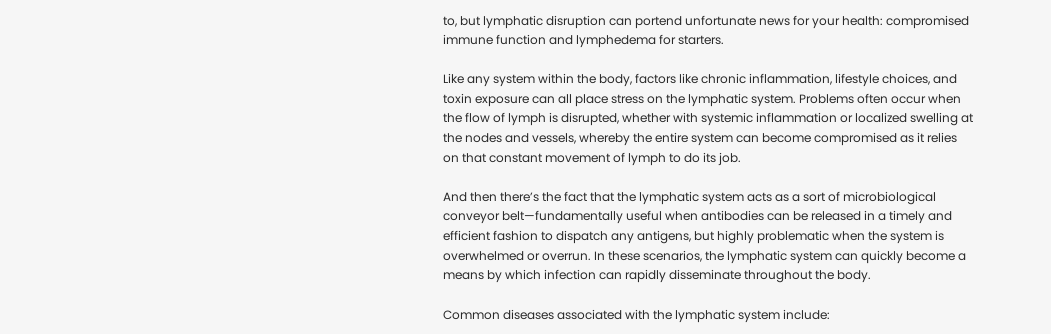to, but lymphatic disruption can portend unfortunate news for your health: compromised immune function and lymphedema for starters.

Like any system within the body, factors like chronic inflammation, lifestyle choices, and toxin exposure can all place stress on the lymphatic system. Problems often occur when the flow of lymph is disrupted, whether with systemic inflammation or localized swelling at the nodes and vessels, whereby the entire system can become compromised as it relies on that constant movement of lymph to do its job.

And then there’s the fact that the lymphatic system acts as a sort of microbiological conveyor belt—fundamentally useful when antibodies can be released in a timely and efficient fashion to dispatch any antigens, but highly problematic when the system is overwhelmed or overrun. In these scenarios, the lymphatic system can quickly become a means by which infection can rapidly disseminate throughout the body.

Common diseases associated with the lymphatic system include: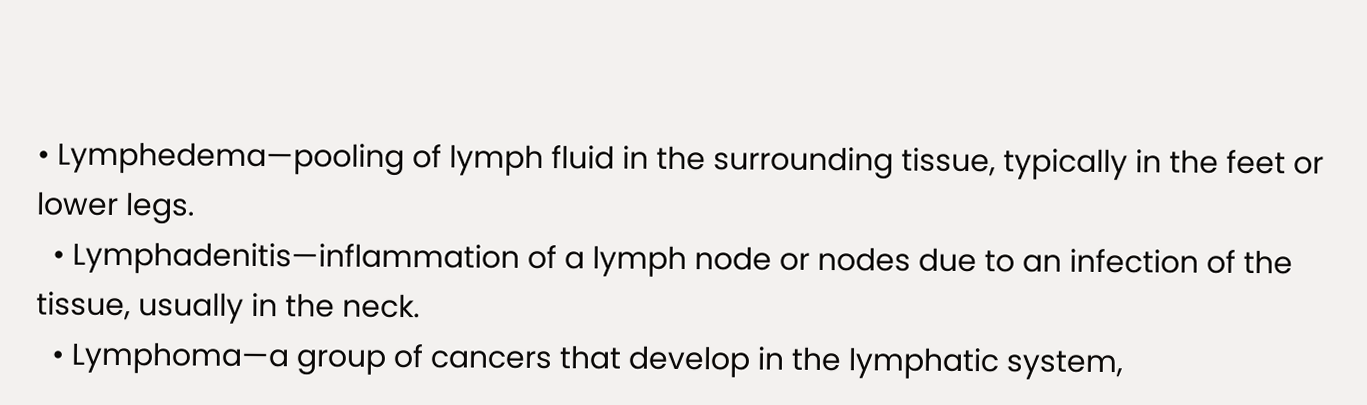• Lymphedema—pooling of lymph fluid in the surrounding tissue, typically in the feet or lower legs.
  • Lymphadenitis—inflammation of a lymph node or nodes due to an infection of the tissue, usually in the neck.
  • Lymphoma—a group of cancers that develop in the lymphatic system,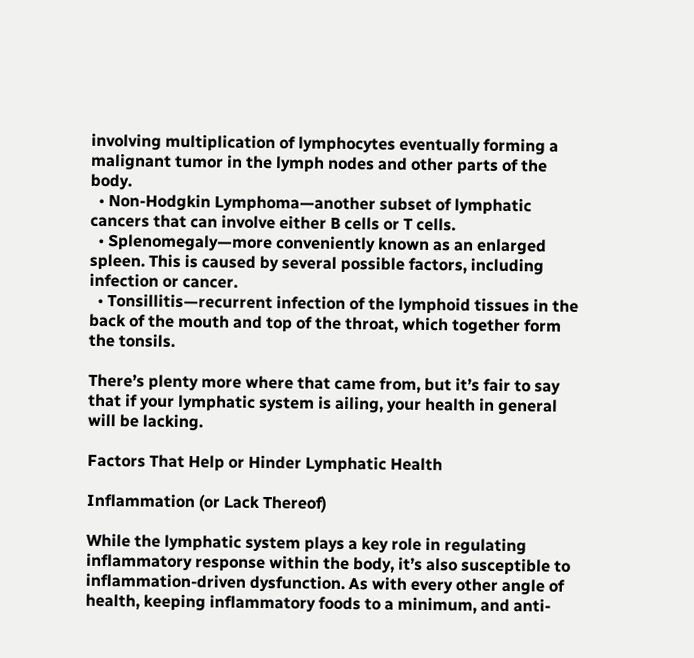involving multiplication of lymphocytes eventually forming a malignant tumor in the lymph nodes and other parts of the body.
  • Non-Hodgkin Lymphoma—another subset of lymphatic cancers that can involve either B cells or T cells.
  • Splenomegaly—more conveniently known as an enlarged spleen. This is caused by several possible factors, including infection or cancer.
  • Tonsillitis—recurrent infection of the lymphoid tissues in the back of the mouth and top of the throat, which together form the tonsils.

There’s plenty more where that came from, but it’s fair to say that if your lymphatic system is ailing, your health in general will be lacking.

Factors That Help or Hinder Lymphatic Health

Inflammation (or Lack Thereof)

While the lymphatic system plays a key role in regulating inflammatory response within the body, it’s also susceptible to inflammation-driven dysfunction. As with every other angle of health, keeping inflammatory foods to a minimum, and anti-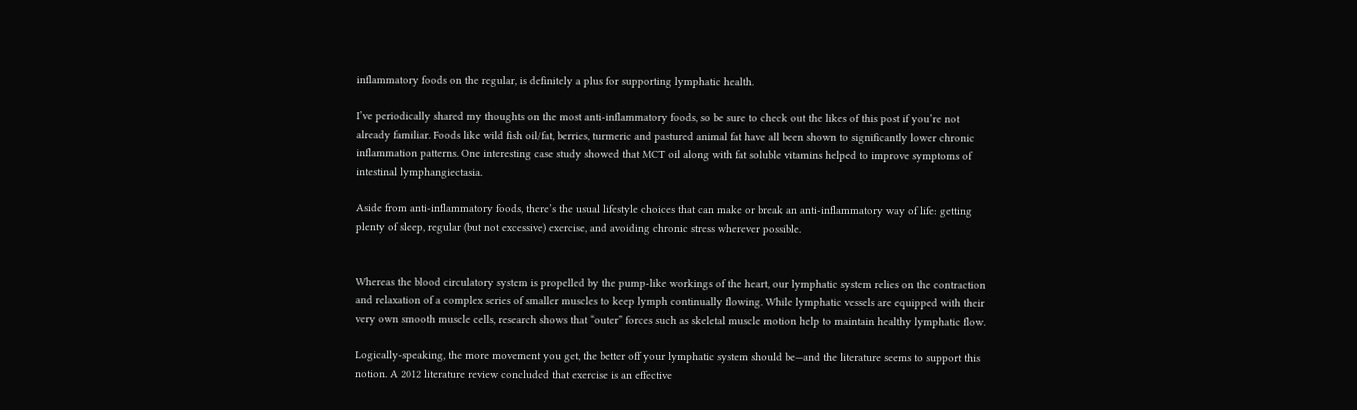inflammatory foods on the regular, is definitely a plus for supporting lymphatic health.

I’ve periodically shared my thoughts on the most anti-inflammatory foods, so be sure to check out the likes of this post if you’re not already familiar. Foods like wild fish oil/fat, berries, turmeric and pastured animal fat have all been shown to significantly lower chronic inflammation patterns. One interesting case study showed that MCT oil along with fat soluble vitamins helped to improve symptoms of intestinal lymphangiectasia.

Aside from anti-inflammatory foods, there’s the usual lifestyle choices that can make or break an anti-inflammatory way of life: getting plenty of sleep, regular (but not excessive) exercise, and avoiding chronic stress wherever possible.


Whereas the blood circulatory system is propelled by the pump-like workings of the heart, our lymphatic system relies on the contraction and relaxation of a complex series of smaller muscles to keep lymph continually flowing. While lymphatic vessels are equipped with their very own smooth muscle cells, research shows that “outer” forces such as skeletal muscle motion help to maintain healthy lymphatic flow.

Logically-speaking, the more movement you get, the better off your lymphatic system should be—and the literature seems to support this notion. A 2012 literature review concluded that exercise is an effective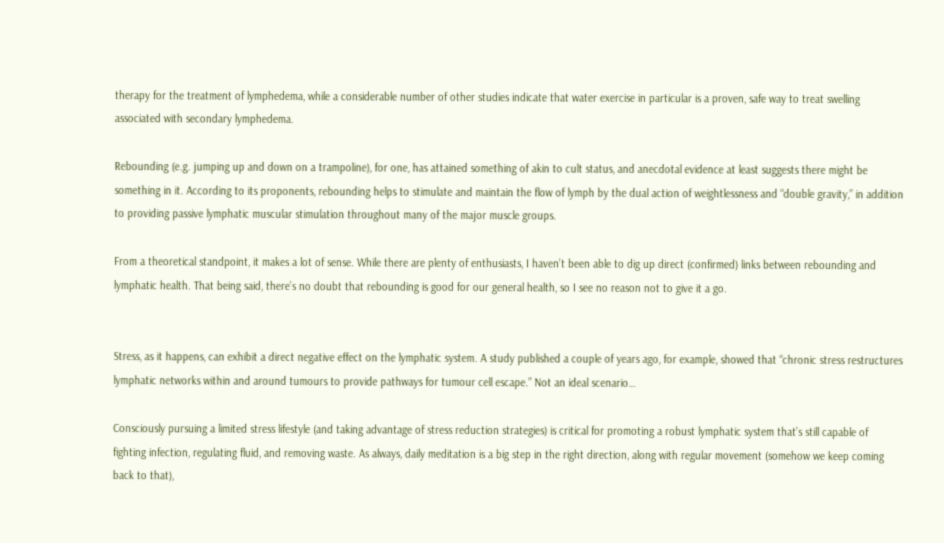therapy for the treatment of lymphedema, while a considerable number of other studies indicate that water exercise in particular is a proven, safe way to treat swelling associated with secondary lymphedema.

Rebounding (e.g. jumping up and down on a trampoline), for one, has attained something of akin to cult status, and anecdotal evidence at least suggests there might be something in it. According to its proponents, rebounding helps to stimulate and maintain the flow of lymph by the dual action of weightlessness and “double gravity,” in addition to providing passive lymphatic muscular stimulation throughout many of the major muscle groups.

From a theoretical standpoint, it makes a lot of sense. While there are plenty of enthusiasts, I haven’t been able to dig up direct (confirmed) links between rebounding and lymphatic health. That being said, there’s no doubt that rebounding is good for our general health, so I see no reason not to give it a go.


Stress, as it happens, can exhibit a direct negative effect on the lymphatic system. A study published a couple of years ago, for example, showed that “chronic stress restructures lymphatic networks within and around tumours to provide pathways for tumour cell escape.” Not an ideal scenario…

Consciously pursuing a limited stress lifestyle (and taking advantage of stress reduction strategies) is critical for promoting a robust lymphatic system that’s still capable of fighting infection, regulating fluid, and removing waste. As always, daily meditation is a big step in the right direction, along with regular movement (somehow we keep coming back to that),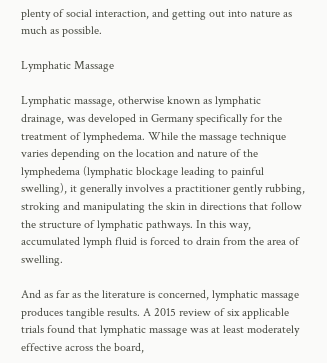plenty of social interaction, and getting out into nature as much as possible.

Lymphatic Massage

Lymphatic massage, otherwise known as lymphatic drainage, was developed in Germany specifically for the treatment of lymphedema. While the massage technique varies depending on the location and nature of the lymphedema (lymphatic blockage leading to painful swelling), it generally involves a practitioner gently rubbing, stroking and manipulating the skin in directions that follow the structure of lymphatic pathways. In this way, accumulated lymph fluid is forced to drain from the area of swelling.

And as far as the literature is concerned, lymphatic massage produces tangible results. A 2015 review of six applicable trials found that lymphatic massage was at least moderately effective across the board,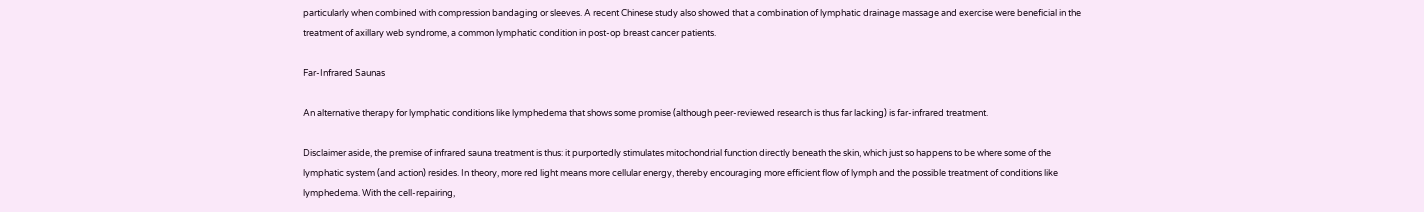particularly when combined with compression bandaging or sleeves. A recent Chinese study also showed that a combination of lymphatic drainage massage and exercise were beneficial in the treatment of axillary web syndrome, a common lymphatic condition in post-op breast cancer patients.

Far-Infrared Saunas

An alternative therapy for lymphatic conditions like lymphedema that shows some promise (although peer-reviewed research is thus far lacking) is far-infrared treatment.

Disclaimer aside, the premise of infrared sauna treatment is thus: it purportedly stimulates mitochondrial function directly beneath the skin, which just so happens to be where some of the lymphatic system (and action) resides. In theory, more red light means more cellular energy, thereby encouraging more efficient flow of lymph and the possible treatment of conditions like lymphedema. With the cell-repairing,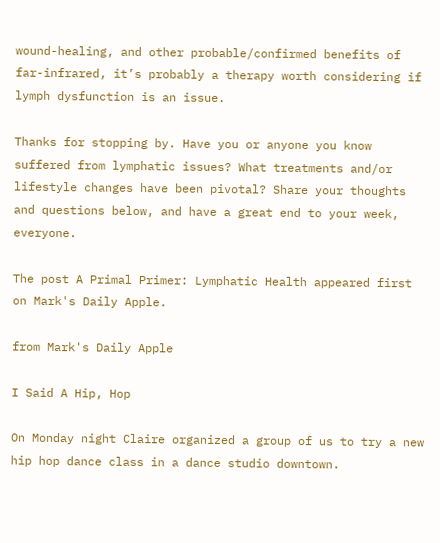wound-healing, and other probable/confirmed benefits of far-infrared, it’s probably a therapy worth considering if lymph dysfunction is an issue.

Thanks for stopping by. Have you or anyone you know suffered from lymphatic issues? What treatments and/or lifestyle changes have been pivotal? Share your thoughts and questions below, and have a great end to your week, everyone.

The post A Primal Primer: Lymphatic Health appeared first on Mark's Daily Apple.

from Mark's Daily Apple

I Said A Hip, Hop

On Monday night Claire organized a group of us to try a new hip hop dance class in a dance studio downtown.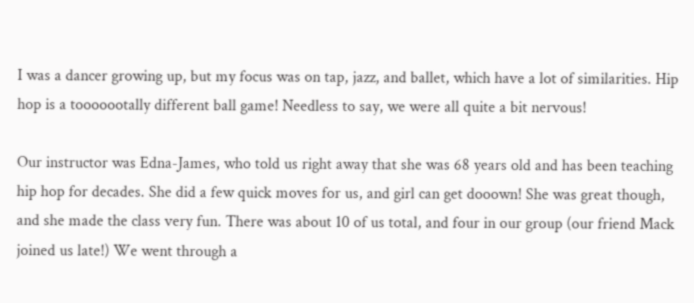I was a dancer growing up, but my focus was on tap, jazz, and ballet, which have a lot of similarities. Hip hop is a tooooootally different ball game! Needless to say, we were all quite a bit nervous!

Our instructor was Edna-James, who told us right away that she was 68 years old and has been teaching hip hop for decades. She did a few quick moves for us, and girl can get dooown! She was great though, and she made the class very fun. There was about 10 of us total, and four in our group (our friend Mack joined us late!) We went through a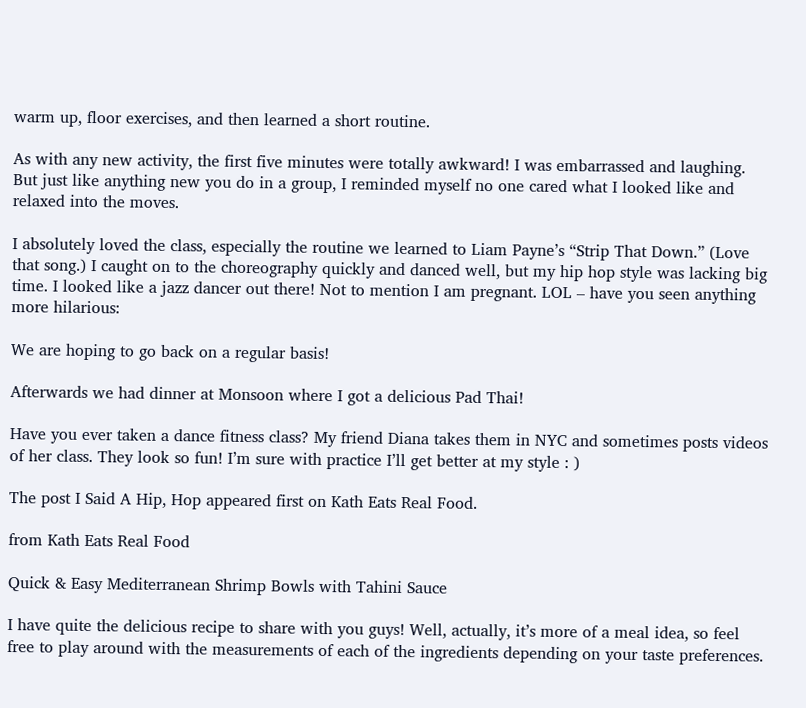warm up, floor exercises, and then learned a short routine.

As with any new activity, the first five minutes were totally awkward! I was embarrassed and laughing. But just like anything new you do in a group, I reminded myself no one cared what I looked like and relaxed into the moves.

I absolutely loved the class, especially the routine we learned to Liam Payne’s “Strip That Down.” (Love that song.) I caught on to the choreography quickly and danced well, but my hip hop style was lacking big time. I looked like a jazz dancer out there! Not to mention I am pregnant. LOL – have you seen anything more hilarious:

We are hoping to go back on a regular basis!

Afterwards we had dinner at Monsoon where I got a delicious Pad Thai!

Have you ever taken a dance fitness class? My friend Diana takes them in NYC and sometimes posts videos of her class. They look so fun! I’m sure with practice I’ll get better at my style : )

The post I Said A Hip, Hop appeared first on Kath Eats Real Food.

from Kath Eats Real Food

Quick & Easy Mediterranean Shrimp Bowls with Tahini Sauce

I have quite the delicious recipe to share with you guys! Well, actually, it’s more of a meal idea, so feel free to play around with the measurements of each of the ingredients depending on your taste preferences.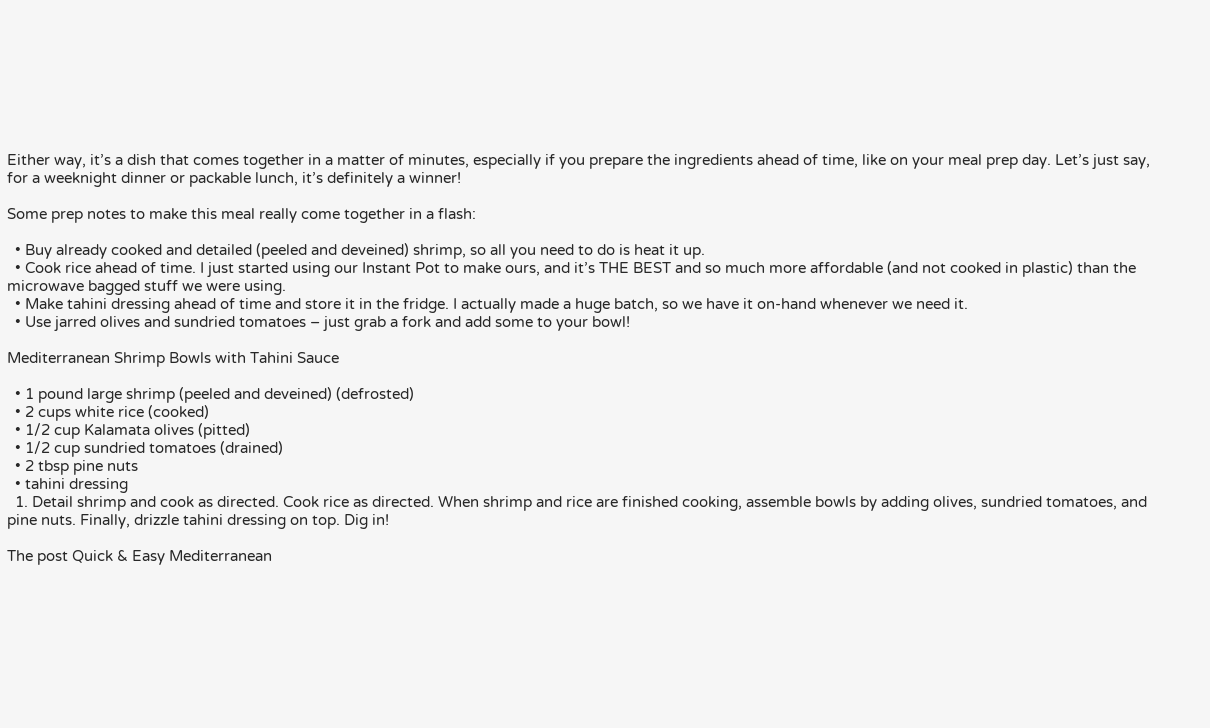Either way, it’s a dish that comes together in a matter of minutes, especially if you prepare the ingredients ahead of time, like on your meal prep day. Let’s just say, for a weeknight dinner or packable lunch, it’s definitely a winner!

Some prep notes to make this meal really come together in a flash:

  • Buy already cooked and detailed (peeled and deveined) shrimp, so all you need to do is heat it up.
  • Cook rice ahead of time. I just started using our Instant Pot to make ours, and it’s THE BEST and so much more affordable (and not cooked in plastic) than the microwave bagged stuff we were using.
  • Make tahini dressing ahead of time and store it in the fridge. I actually made a huge batch, so we have it on-hand whenever we need it.
  • Use jarred olives and sundried tomatoes – just grab a fork and add some to your bowl!

Mediterranean Shrimp Bowls with Tahini Sauce

  • 1 pound large shrimp (peeled and deveined) (defrosted)
  • 2 cups white rice (cooked)
  • 1/2 cup Kalamata olives (pitted)
  • 1/2 cup sundried tomatoes (drained)
  • 2 tbsp pine nuts
  • tahini dressing
  1. Detail shrimp and cook as directed. Cook rice as directed. When shrimp and rice are finished cooking, assemble bowls by adding olives, sundried tomatoes, and pine nuts. Finally, drizzle tahini dressing on top. Dig in!

The post Quick & Easy Mediterranean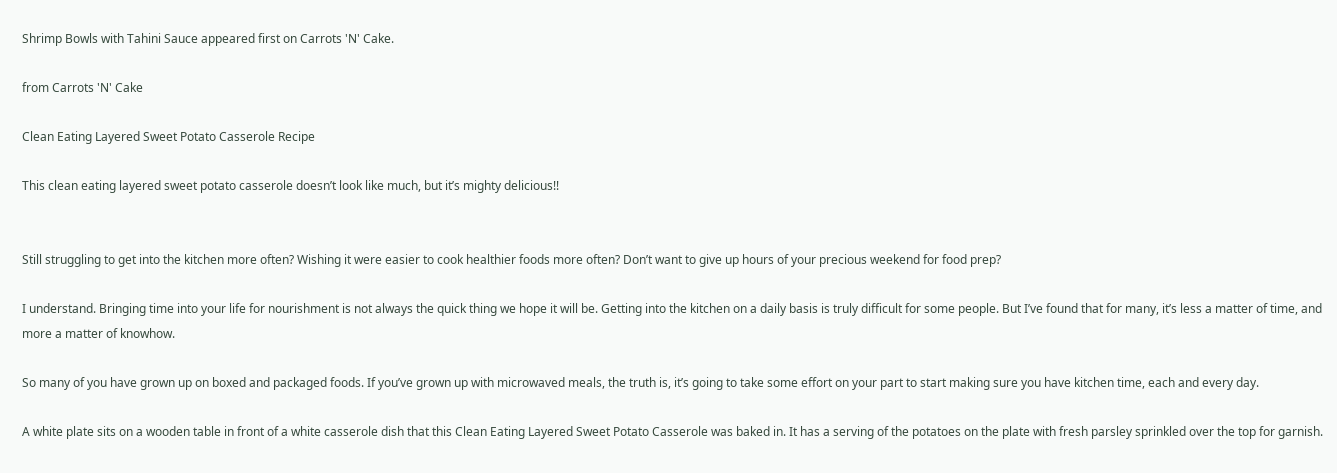Shrimp Bowls with Tahini Sauce appeared first on Carrots 'N' Cake.

from Carrots 'N' Cake

Clean Eating Layered Sweet Potato Casserole Recipe

This clean eating layered sweet potato casserole doesn’t look like much, but it’s mighty delicious!!


Still struggling to get into the kitchen more often? Wishing it were easier to cook healthier foods more often? Don’t want to give up hours of your precious weekend for food prep?

I understand. Bringing time into your life for nourishment is not always the quick thing we hope it will be. Getting into the kitchen on a daily basis is truly difficult for some people. But I’ve found that for many, it’s less a matter of time, and more a matter of knowhow.

So many of you have grown up on boxed and packaged foods. If you’ve grown up with microwaved meals, the truth is, it’s going to take some effort on your part to start making sure you have kitchen time, each and every day.

A white plate sits on a wooden table in front of a white casserole dish that this Clean Eating Layered Sweet Potato Casserole was baked in. It has a serving of the potatoes on the plate with fresh parsley sprinkled over the top for garnish.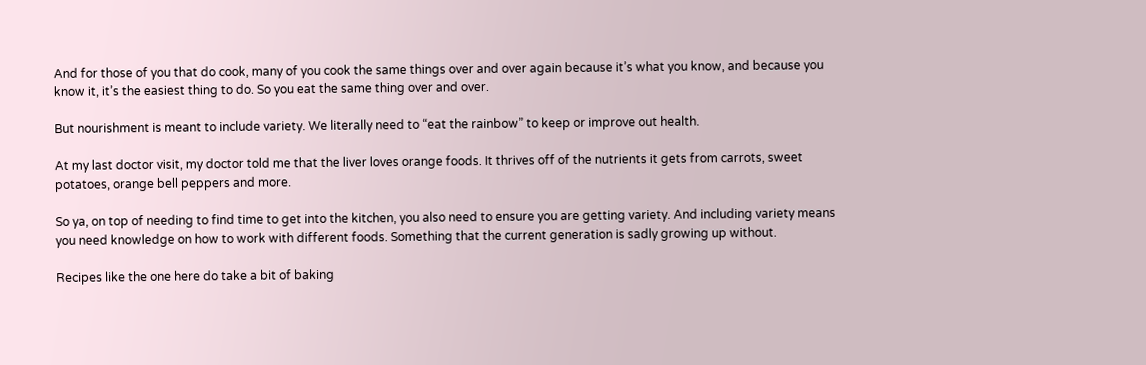And for those of you that do cook, many of you cook the same things over and over again because it’s what you know, and because you know it, it’s the easiest thing to do. So you eat the same thing over and over.

But nourishment is meant to include variety. We literally need to “eat the rainbow” to keep or improve out health.

At my last doctor visit, my doctor told me that the liver loves orange foods. It thrives off of the nutrients it gets from carrots, sweet potatoes, orange bell peppers and more.

So ya, on top of needing to find time to get into the kitchen, you also need to ensure you are getting variety. And including variety means you need knowledge on how to work with different foods. Something that the current generation is sadly growing up without.

Recipes like the one here do take a bit of baking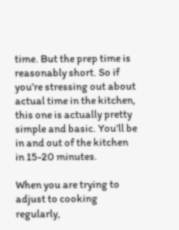time. But the prep time is reasonably short. So if you’re stressing out about actual time in the kitchen, this one is actually pretty simple and basic. You’ll be in and out of the kitchen in 15-20 minutes.

When you are trying to adjust to cooking regularly,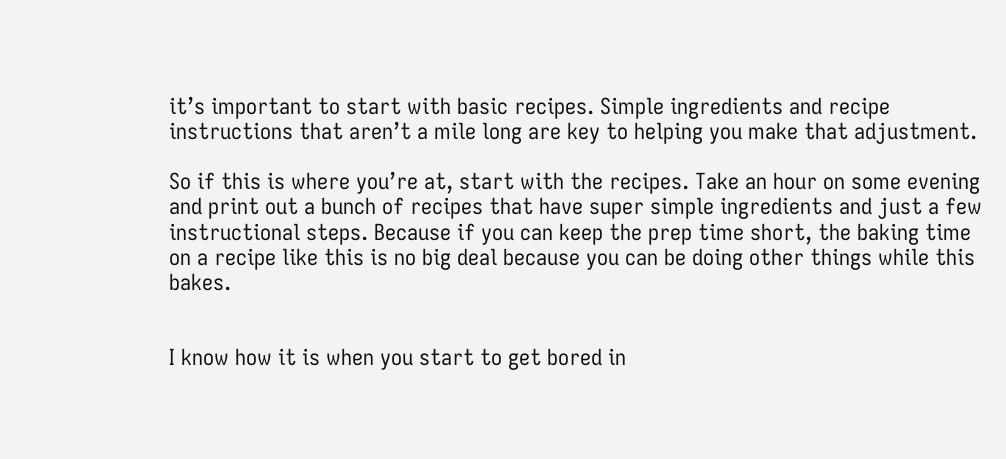it’s important to start with basic recipes. Simple ingredients and recipe instructions that aren’t a mile long are key to helping you make that adjustment.

So if this is where you’re at, start with the recipes. Take an hour on some evening and print out a bunch of recipes that have super simple ingredients and just a few instructional steps. Because if you can keep the prep time short, the baking time on a recipe like this is no big deal because you can be doing other things while this bakes.


I know how it is when you start to get bored in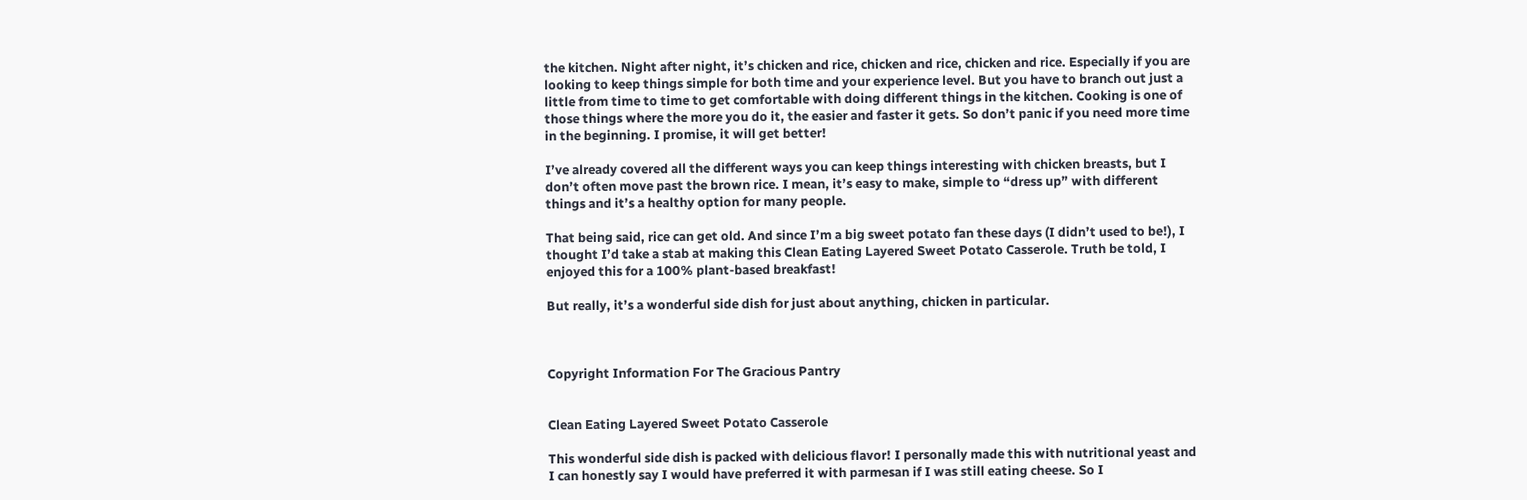the kitchen. Night after night, it’s chicken and rice, chicken and rice, chicken and rice. Especially if you are looking to keep things simple for both time and your experience level. But you have to branch out just a little from time to time to get comfortable with doing different things in the kitchen. Cooking is one of those things where the more you do it, the easier and faster it gets. So don’t panic if you need more time in the beginning. I promise, it will get better!

I’ve already covered all the different ways you can keep things interesting with chicken breasts, but I don’t often move past the brown rice. I mean, it’s easy to make, simple to “dress up” with different things and it’s a healthy option for many people.

That being said, rice can get old. And since I’m a big sweet potato fan these days (I didn’t used to be!), I thought I’d take a stab at making this Clean Eating Layered Sweet Potato Casserole. Truth be told, I enjoyed this for a 100% plant-based breakfast!

But really, it’s a wonderful side dish for just about anything, chicken in particular.



Copyright Information For The Gracious Pantry


Clean Eating Layered Sweet Potato Casserole

This wonderful side dish is packed with delicious flavor! I personally made this with nutritional yeast and I can honestly say I would have preferred it with parmesan if I was still eating cheese. So I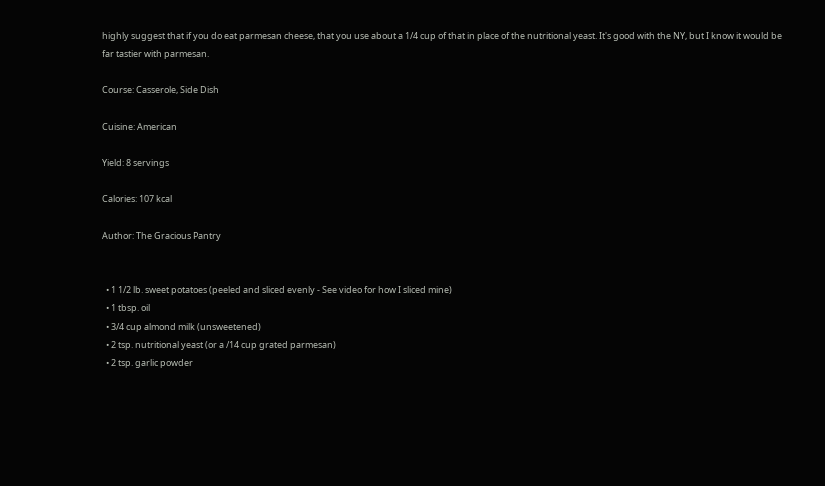highly suggest that if you do eat parmesan cheese, that you use about a 1/4 cup of that in place of the nutritional yeast. It's good with the NY, but I know it would be far tastier with parmesan.

Course: Casserole, Side Dish

Cuisine: American

Yield: 8 servings

Calories: 107 kcal

Author: The Gracious Pantry


  • 1 1/2 lb. sweet potatoes (peeled and sliced evenly - See video for how I sliced mine)
  • 1 tbsp. oil
  • 3/4 cup almond milk (unsweetened)
  • 2 tsp. nutritional yeast (or a /14 cup grated parmesan)
  • 2 tsp. garlic powder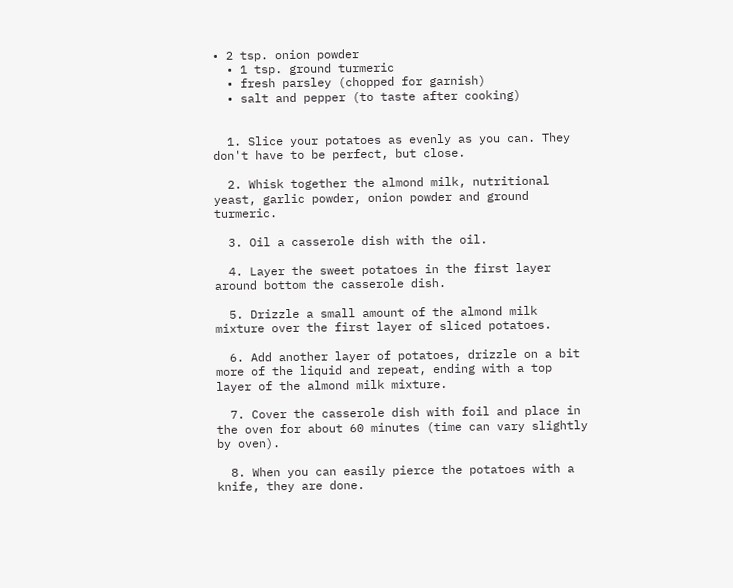• 2 tsp. onion powder
  • 1 tsp. ground turmeric
  • fresh parsley (chopped for garnish)
  • salt and pepper (to taste after cooking)


  1. Slice your potatoes as evenly as you can. They don't have to be perfect, but close.

  2. Whisk together the almond milk, nutritional yeast, garlic powder, onion powder and ground turmeric.

  3. Oil a casserole dish with the oil.

  4. Layer the sweet potatoes in the first layer around bottom the casserole dish.

  5. Drizzle a small amount of the almond milk mixture over the first layer of sliced potatoes.

  6. Add another layer of potatoes, drizzle on a bit more of the liquid and repeat, ending with a top layer of the almond milk mixture.

  7. Cover the casserole dish with foil and place in the oven for about 60 minutes (time can vary slightly by oven).

  8. When you can easily pierce the potatoes with a knife, they are done.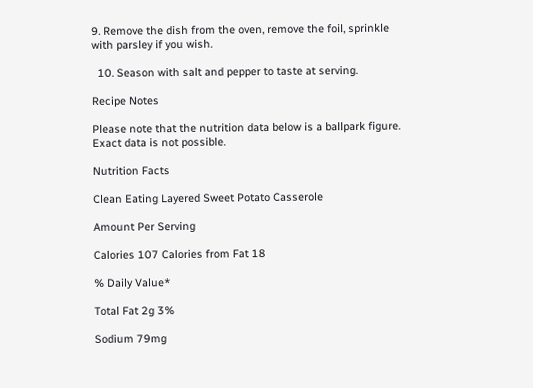9. Remove the dish from the oven, remove the foil, sprinkle with parsley if you wish.

  10. Season with salt and pepper to taste at serving.

Recipe Notes

Please note that the nutrition data below is a ballpark figure. Exact data is not possible.

Nutrition Facts

Clean Eating Layered Sweet Potato Casserole

Amount Per Serving

Calories 107 Calories from Fat 18

% Daily Value*

Total Fat 2g 3%

Sodium 79mg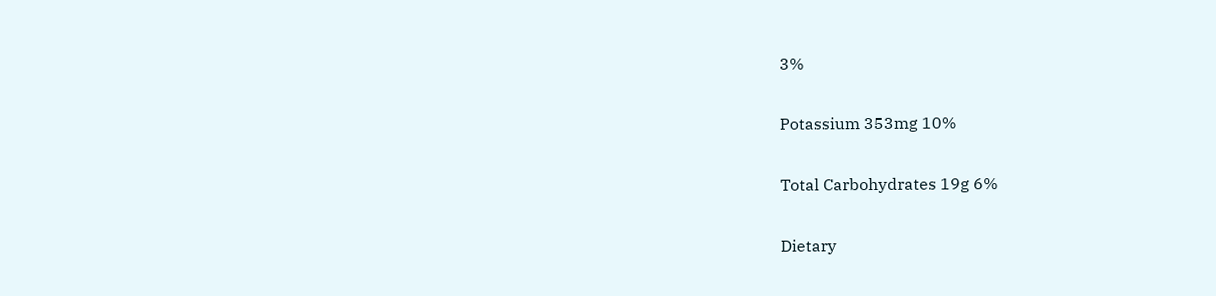3%

Potassium 353mg 10%

Total Carbohydrates 19g 6%

Dietary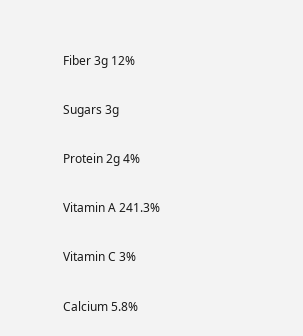Fiber 3g 12%

Sugars 3g

Protein 2g 4%

Vitamin A 241.3%

Vitamin C 3%

Calcium 5.8%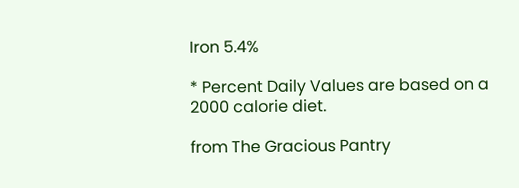Iron 5.4%

* Percent Daily Values are based on a 2000 calorie diet.

from The Gracious Pantry